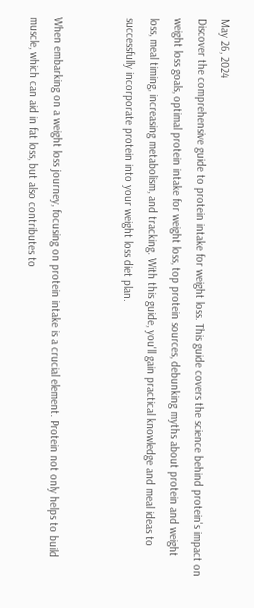May 26, 2024
Discover the comprehensive guide to protein intake for weight loss. This guide covers the science behind protein's impact on weight loss goals, optimal protein intake for weight loss, top protein sources, debunking myths about protein and weight loss, meal timing, increasing metabolism, and tracking. With this guide, you'll gain practical knowledge and meal ideas to successfully incorporate protein into your weight loss diet plan.


When embarking on a weight loss journey, focusing on protein intake is a crucial element. Protein not only helps to build muscle, which can aid in fat loss, but also contributes to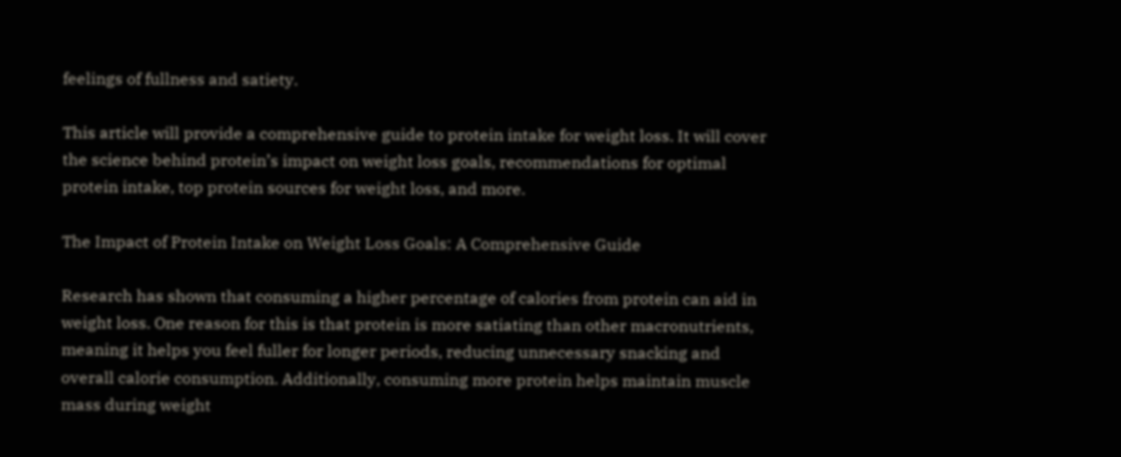feelings of fullness and satiety.

This article will provide a comprehensive guide to protein intake for weight loss. It will cover the science behind protein’s impact on weight loss goals, recommendations for optimal protein intake, top protein sources for weight loss, and more.

The Impact of Protein Intake on Weight Loss Goals: A Comprehensive Guide

Research has shown that consuming a higher percentage of calories from protein can aid in weight loss. One reason for this is that protein is more satiating than other macronutrients, meaning it helps you feel fuller for longer periods, reducing unnecessary snacking and overall calorie consumption. Additionally, consuming more protein helps maintain muscle mass during weight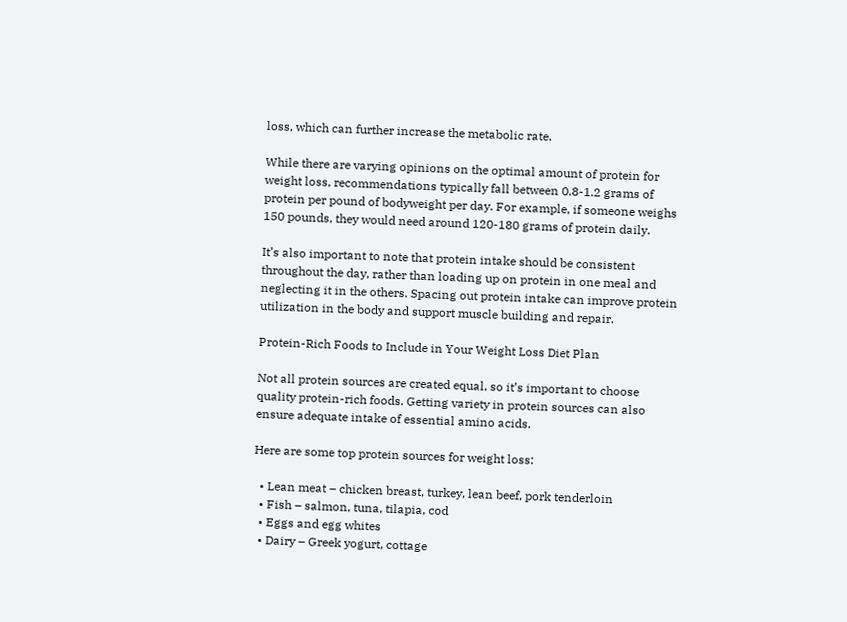loss, which can further increase the metabolic rate.

While there are varying opinions on the optimal amount of protein for weight loss, recommendations typically fall between 0.8-1.2 grams of protein per pound of bodyweight per day. For example, if someone weighs 150 pounds, they would need around 120-180 grams of protein daily.

It’s also important to note that protein intake should be consistent throughout the day, rather than loading up on protein in one meal and neglecting it in the others. Spacing out protein intake can improve protein utilization in the body and support muscle building and repair.

Protein-Rich Foods to Include in Your Weight Loss Diet Plan

Not all protein sources are created equal, so it’s important to choose quality protein-rich foods. Getting variety in protein sources can also ensure adequate intake of essential amino acids.

Here are some top protein sources for weight loss:

  • Lean meat – chicken breast, turkey, lean beef, pork tenderloin
  • Fish – salmon, tuna, tilapia, cod
  • Eggs and egg whites
  • Dairy – Greek yogurt, cottage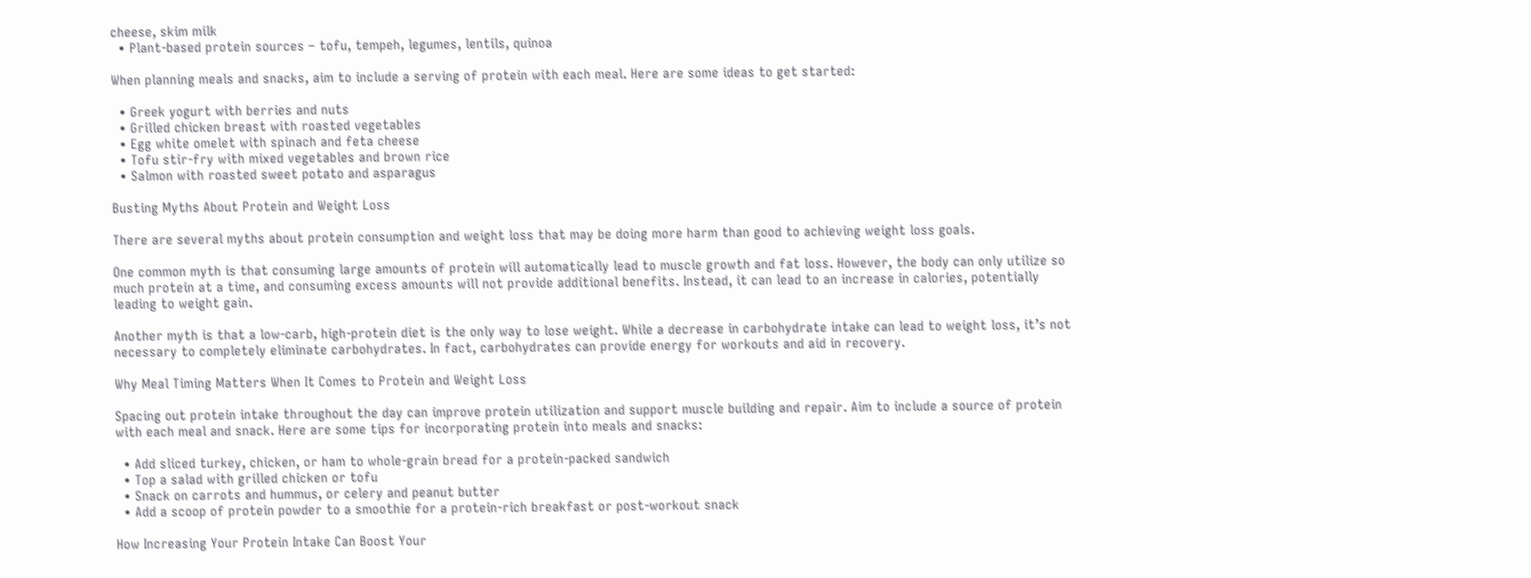cheese, skim milk
  • Plant-based protein sources – tofu, tempeh, legumes, lentils, quinoa

When planning meals and snacks, aim to include a serving of protein with each meal. Here are some ideas to get started:

  • Greek yogurt with berries and nuts
  • Grilled chicken breast with roasted vegetables
  • Egg white omelet with spinach and feta cheese
  • Tofu stir-fry with mixed vegetables and brown rice
  • Salmon with roasted sweet potato and asparagus

Busting Myths About Protein and Weight Loss

There are several myths about protein consumption and weight loss that may be doing more harm than good to achieving weight loss goals.

One common myth is that consuming large amounts of protein will automatically lead to muscle growth and fat loss. However, the body can only utilize so much protein at a time, and consuming excess amounts will not provide additional benefits. Instead, it can lead to an increase in calories, potentially leading to weight gain.

Another myth is that a low-carb, high-protein diet is the only way to lose weight. While a decrease in carbohydrate intake can lead to weight loss, it’s not necessary to completely eliminate carbohydrates. In fact, carbohydrates can provide energy for workouts and aid in recovery.

Why Meal Timing Matters When It Comes to Protein and Weight Loss

Spacing out protein intake throughout the day can improve protein utilization and support muscle building and repair. Aim to include a source of protein with each meal and snack. Here are some tips for incorporating protein into meals and snacks:

  • Add sliced turkey, chicken, or ham to whole-grain bread for a protein-packed sandwich
  • Top a salad with grilled chicken or tofu
  • Snack on carrots and hummus, or celery and peanut butter
  • Add a scoop of protein powder to a smoothie for a protein-rich breakfast or post-workout snack

How Increasing Your Protein Intake Can Boost Your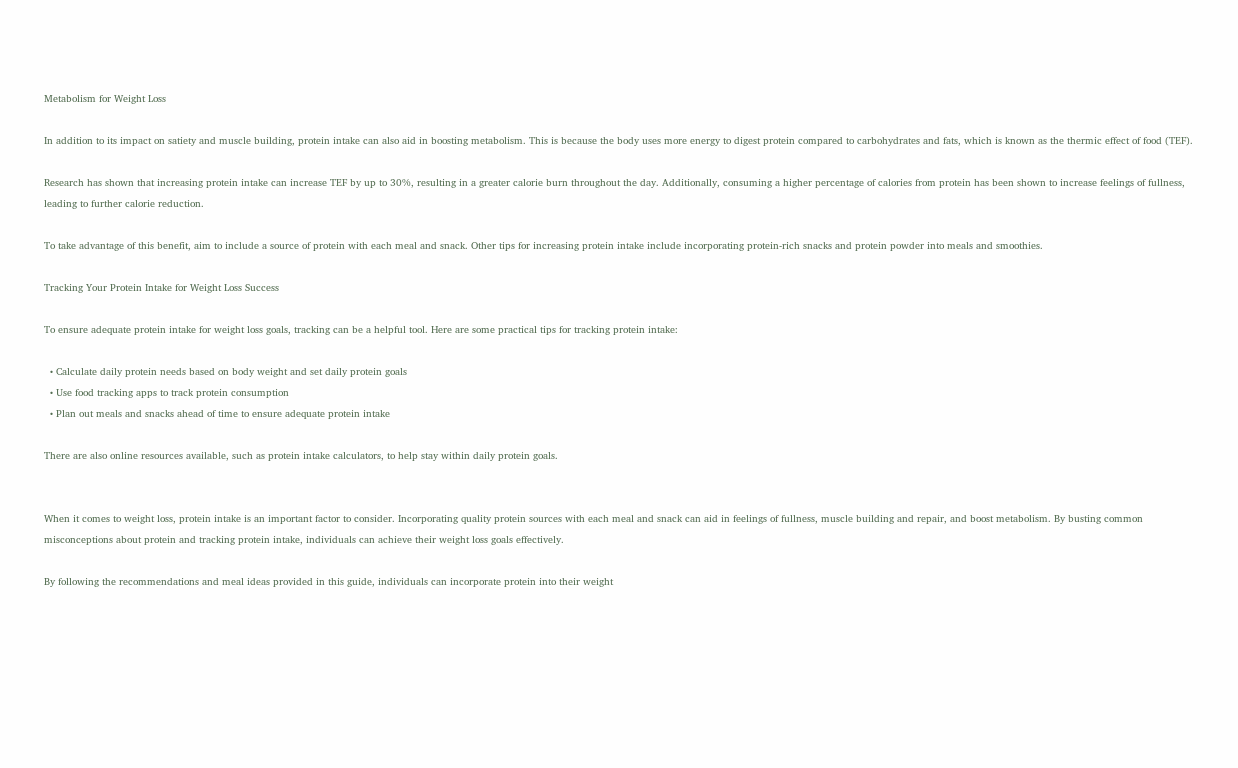Metabolism for Weight Loss

In addition to its impact on satiety and muscle building, protein intake can also aid in boosting metabolism. This is because the body uses more energy to digest protein compared to carbohydrates and fats, which is known as the thermic effect of food (TEF).

Research has shown that increasing protein intake can increase TEF by up to 30%, resulting in a greater calorie burn throughout the day. Additionally, consuming a higher percentage of calories from protein has been shown to increase feelings of fullness, leading to further calorie reduction.

To take advantage of this benefit, aim to include a source of protein with each meal and snack. Other tips for increasing protein intake include incorporating protein-rich snacks and protein powder into meals and smoothies.

Tracking Your Protein Intake for Weight Loss Success

To ensure adequate protein intake for weight loss goals, tracking can be a helpful tool. Here are some practical tips for tracking protein intake:

  • Calculate daily protein needs based on body weight and set daily protein goals
  • Use food tracking apps to track protein consumption
  • Plan out meals and snacks ahead of time to ensure adequate protein intake

There are also online resources available, such as protein intake calculators, to help stay within daily protein goals.


When it comes to weight loss, protein intake is an important factor to consider. Incorporating quality protein sources with each meal and snack can aid in feelings of fullness, muscle building and repair, and boost metabolism. By busting common misconceptions about protein and tracking protein intake, individuals can achieve their weight loss goals effectively.

By following the recommendations and meal ideas provided in this guide, individuals can incorporate protein into their weight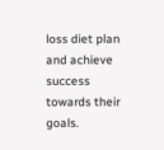loss diet plan and achieve success towards their goals.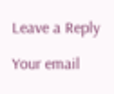Leave a Reply

Your email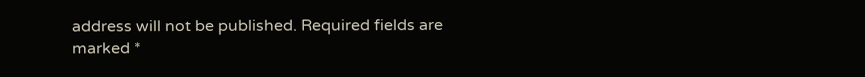address will not be published. Required fields are marked *